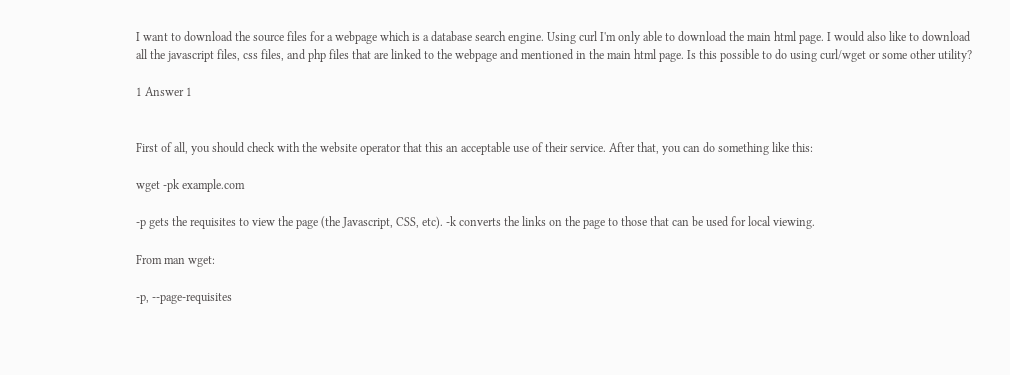I want to download the source files for a webpage which is a database search engine. Using curl I'm only able to download the main html page. I would also like to download all the javascript files, css files, and php files that are linked to the webpage and mentioned in the main html page. Is this possible to do using curl/wget or some other utility?

1 Answer 1


First of all, you should check with the website operator that this an acceptable use of their service. After that, you can do something like this:

wget -pk example.com

-p gets the requisites to view the page (the Javascript, CSS, etc). -k converts the links on the page to those that can be used for local viewing.

From man wget:

-p, --page-requisites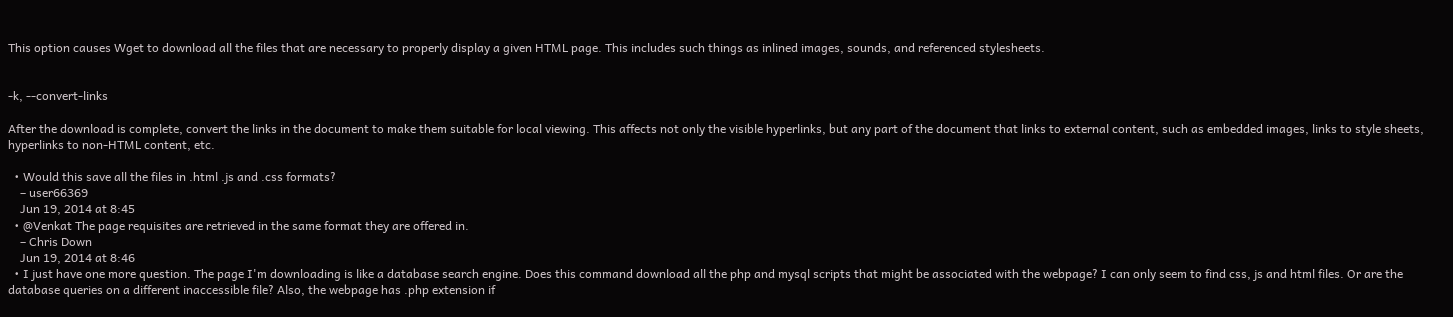This option causes Wget to download all the files that are necessary to properly display a given HTML page. This includes such things as inlined images, sounds, and referenced stylesheets.


-k, --convert-links

After the download is complete, convert the links in the document to make them suitable for local viewing. This affects not only the visible hyperlinks, but any part of the document that links to external content, such as embedded images, links to style sheets, hyperlinks to non-HTML content, etc.

  • Would this save all the files in .html .js and .css formats?
    – user66369
    Jun 19, 2014 at 8:45
  • @Venkat The page requisites are retrieved in the same format they are offered in.
    – Chris Down
    Jun 19, 2014 at 8:46
  • I just have one more question. The page I'm downloading is like a database search engine. Does this command download all the php and mysql scripts that might be associated with the webpage? I can only seem to find css, js and html files. Or are the database queries on a different inaccessible file? Also, the webpage has .php extension if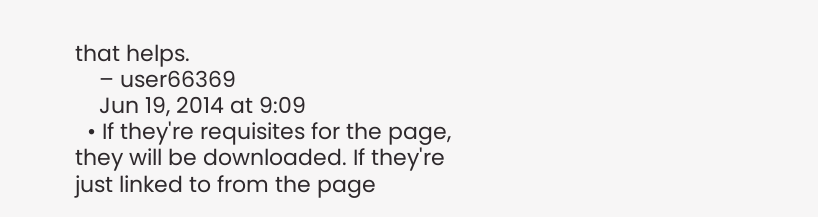that helps.
    – user66369
    Jun 19, 2014 at 9:09
  • If they're requisites for the page, they will be downloaded. If they're just linked to from the page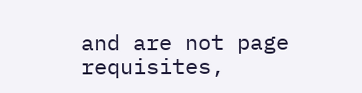and are not page requisites,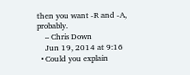then you want -R and -A, probably.
    – Chris Down
    Jun 19, 2014 at 9:16
  • Could you explain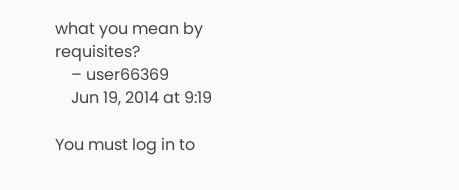what you mean by requisites?
    – user66369
    Jun 19, 2014 at 9:19

You must log in to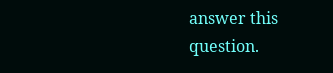answer this question.